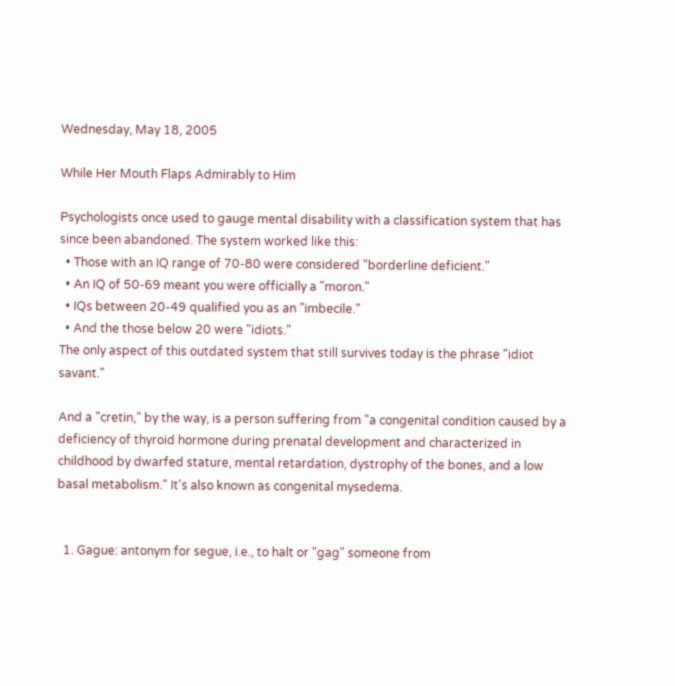Wednesday, May 18, 2005

While Her Mouth Flaps Admirably to Him

Psychologists once used to gauge mental disability with a classification system that has since been abandoned. The system worked like this:
  • Those with an IQ range of 70-80 were considered "borderline deficient."
  • An IQ of 50-69 meant you were officially a "moron."
  • IQs between 20-49 qualified you as an "imbecile."
  • And the those below 20 were "idiots."
The only aspect of this outdated system that still survives today is the phrase "idiot savant."

And a "cretin," by the way, is a person suffering from "a congenital condition caused by a deficiency of thyroid hormone during prenatal development and characterized in childhood by dwarfed stature, mental retardation, dystrophy of the bones, and a low basal metabolism." It's also known as congenital mysedema.


  1. Gague: antonym for segue, i.e., to halt or "gag" someone from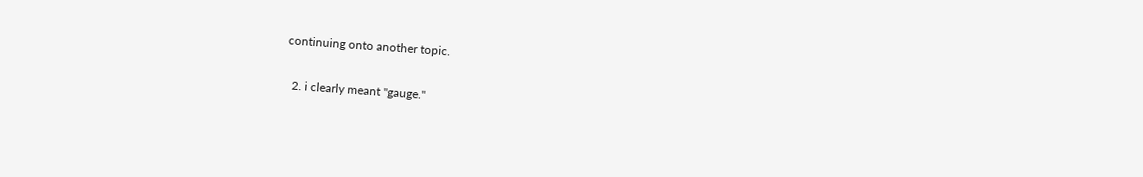continuing onto another topic.

  2. i clearly meant "gauge."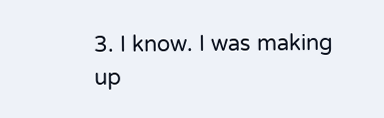3. I know. I was making up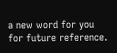a new word for you for future reference.